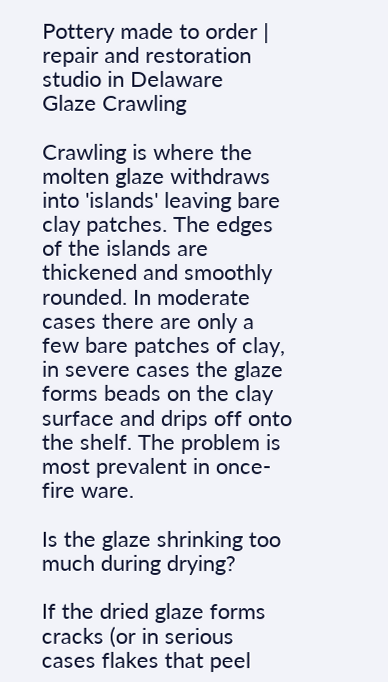Pottery made to order | repair and restoration studio in Delaware
Glaze Crawling

Crawling is where the molten glaze withdraws into 'islands' leaving bare clay patches. The edges of the islands are thickened and smoothly rounded. In moderate cases there are only a few bare patches of clay, in severe cases the glaze forms beads on the clay surface and drips off onto the shelf. The problem is most prevalent in once-fire ware.

Is the glaze shrinking too much during drying?

If the dried glaze forms cracks (or in serious cases flakes that peel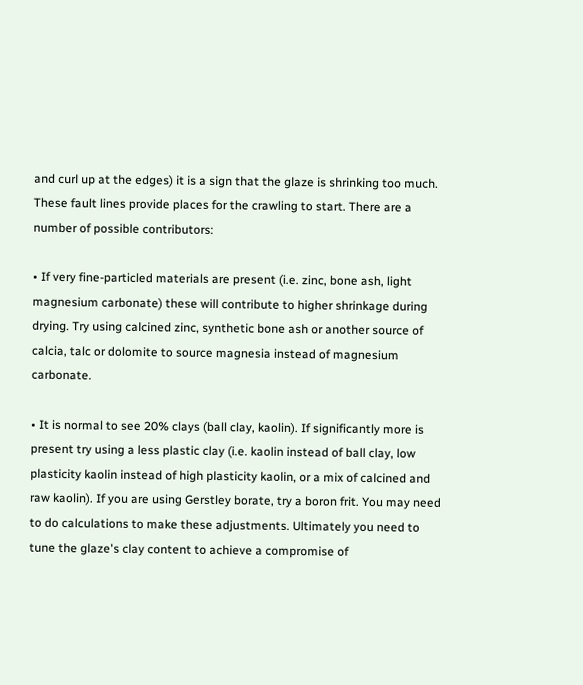and curl up at the edges) it is a sign that the glaze is shrinking too much. These fault lines provide places for the crawling to start. There are a number of possible contributors:

• If very fine-particled materials are present (i.e. zinc, bone ash, light magnesium carbonate) these will contribute to higher shrinkage during drying. Try using calcined zinc, synthetic bone ash or another source of calcia, talc or dolomite to source magnesia instead of magnesium carbonate.

• It is normal to see 20% clays (ball clay, kaolin). If significantly more is present try using a less plastic clay (i.e. kaolin instead of ball clay, low plasticity kaolin instead of high plasticity kaolin, or a mix of calcined and raw kaolin). If you are using Gerstley borate, try a boron frit. You may need to do calculations to make these adjustments. Ultimately you need to tune the glaze's clay content to achieve a compromise of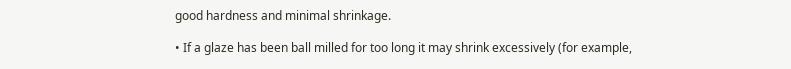good hardness and minimal shrinkage.

• If a glaze has been ball milled for too long it may shrink excessively (for example,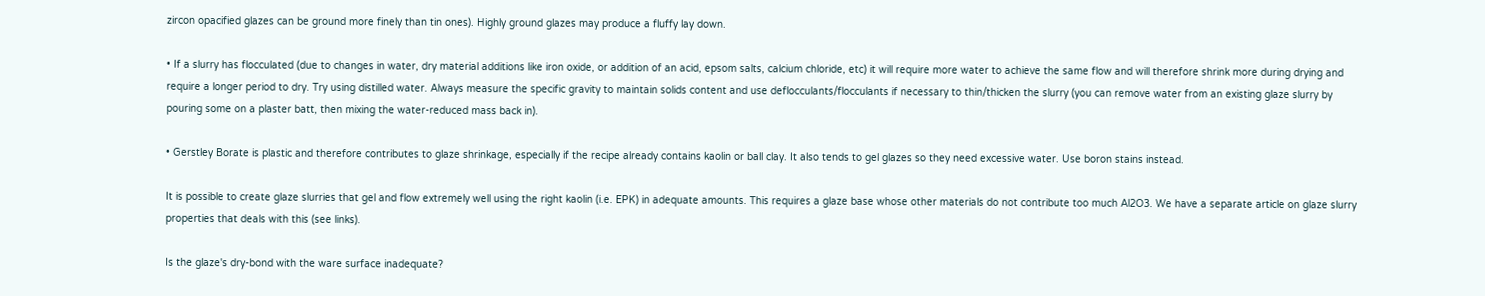zircon opacified glazes can be ground more finely than tin ones). Highly ground glazes may produce a fluffy lay down.

• If a slurry has flocculated (due to changes in water, dry material additions like iron oxide, or addition of an acid, epsom salts, calcium chloride, etc) it will require more water to achieve the same flow and will therefore shrink more during drying and require a longer period to dry. Try using distilled water. Always measure the specific gravity to maintain solids content and use deflocculants/flocculants if necessary to thin/thicken the slurry (you can remove water from an existing glaze slurry by pouring some on a plaster batt, then mixing the water-reduced mass back in).

• Gerstley Borate is plastic and therefore contributes to glaze shrinkage, especially if the recipe already contains kaolin or ball clay. It also tends to gel glazes so they need excessive water. Use boron stains instead.

It is possible to create glaze slurries that gel and flow extremely well using the right kaolin (i.e. EPK) in adequate amounts. This requires a glaze base whose other materials do not contribute too much Al2O3. We have a separate article on glaze slurry properties that deals with this (see links).

Is the glaze's dry-bond with the ware surface inadequate?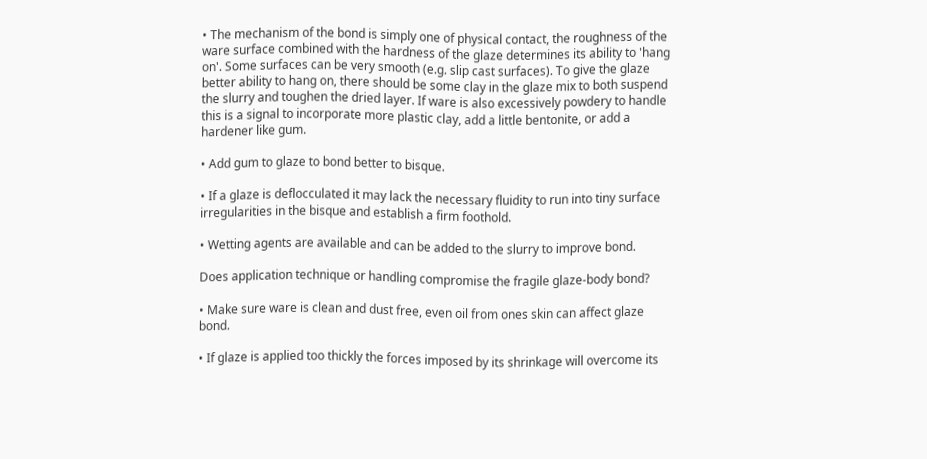• The mechanism of the bond is simply one of physical contact, the roughness of the ware surface combined with the hardness of the glaze determines its ability to 'hang on'. Some surfaces can be very smooth (e.g. slip cast surfaces). To give the glaze better ability to hang on, there should be some clay in the glaze mix to both suspend the slurry and toughen the dried layer. If ware is also excessively powdery to handle this is a signal to incorporate more plastic clay, add a little bentonite, or add a hardener like gum.

• Add gum to glaze to bond better to bisque.

• If a glaze is deflocculated it may lack the necessary fluidity to run into tiny surface irregularities in the bisque and establish a firm foothold.

• Wetting agents are available and can be added to the slurry to improve bond.

Does application technique or handling compromise the fragile glaze-body bond?

• Make sure ware is clean and dust free, even oil from ones skin can affect glaze bond.

• If glaze is applied too thickly the forces imposed by its shrinkage will overcome its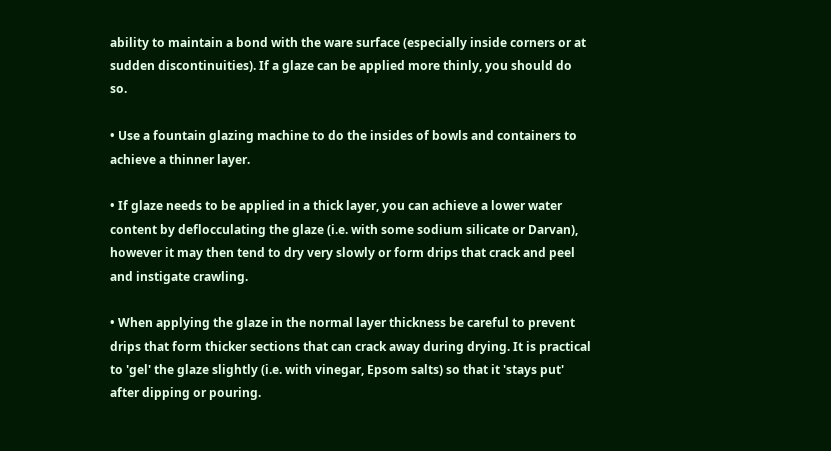ability to maintain a bond with the ware surface (especially inside corners or at sudden discontinuities). If a glaze can be applied more thinly, you should do so.

• Use a fountain glazing machine to do the insides of bowls and containers to achieve a thinner layer.

• If glaze needs to be applied in a thick layer, you can achieve a lower water content by deflocculating the glaze (i.e. with some sodium silicate or Darvan), however it may then tend to dry very slowly or form drips that crack and peel and instigate crawling.

• When applying the glaze in the normal layer thickness be careful to prevent drips that form thicker sections that can crack away during drying. It is practical to 'gel' the glaze slightly (i.e. with vinegar, Epsom salts) so that it 'stays put' after dipping or pouring.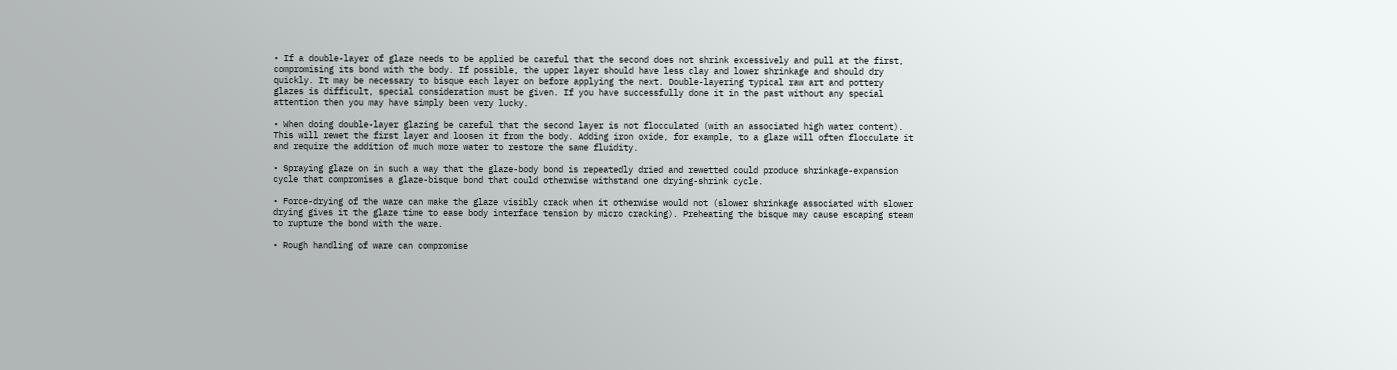• If a double-layer of glaze needs to be applied be careful that the second does not shrink excessively and pull at the first, compromising its bond with the body. If possible, the upper layer should have less clay and lower shrinkage and should dry quickly. It may be necessary to bisque each layer on before applying the next. Double-layering typical raw art and pottery glazes is difficult, special consideration must be given. If you have successfully done it in the past without any special attention then you may have simply been very lucky.

• When doing double-layer glazing be careful that the second layer is not flocculated (with an associated high water content). This will rewet the first layer and loosen it from the body. Adding iron oxide, for example, to a glaze will often flocculate it and require the addition of much more water to restore the same fluidity.

• Spraying glaze on in such a way that the glaze-body bond is repeatedly dried and rewetted could produce shrinkage-expansion cycle that compromises a glaze-bisque bond that could otherwise withstand one drying-shrink cycle.

• Force-drying of the ware can make the glaze visibly crack when it otherwise would not (slower shrinkage associated with slower drying gives it the glaze time to ease body interface tension by micro cracking). Preheating the bisque may cause escaping steam to rupture the bond with the ware.

• Rough handling of ware can compromise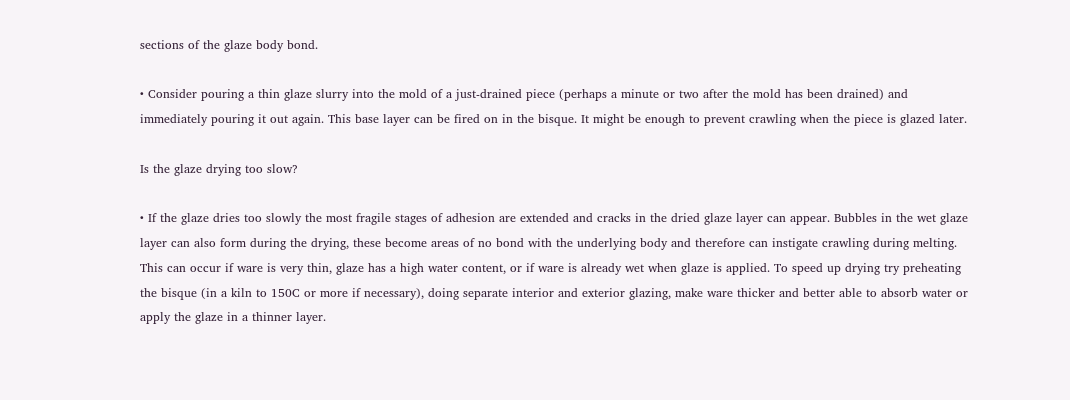sections of the glaze body bond.

• Consider pouring a thin glaze slurry into the mold of a just-drained piece (perhaps a minute or two after the mold has been drained) and immediately pouring it out again. This base layer can be fired on in the bisque. It might be enough to prevent crawling when the piece is glazed later.

Is the glaze drying too slow?

• If the glaze dries too slowly the most fragile stages of adhesion are extended and cracks in the dried glaze layer can appear. Bubbles in the wet glaze layer can also form during the drying, these become areas of no bond with the underlying body and therefore can instigate crawling during melting. This can occur if ware is very thin, glaze has a high water content, or if ware is already wet when glaze is applied. To speed up drying try preheating the bisque (in a kiln to 150C or more if necessary), doing separate interior and exterior glazing, make ware thicker and better able to absorb water or apply the glaze in a thinner layer.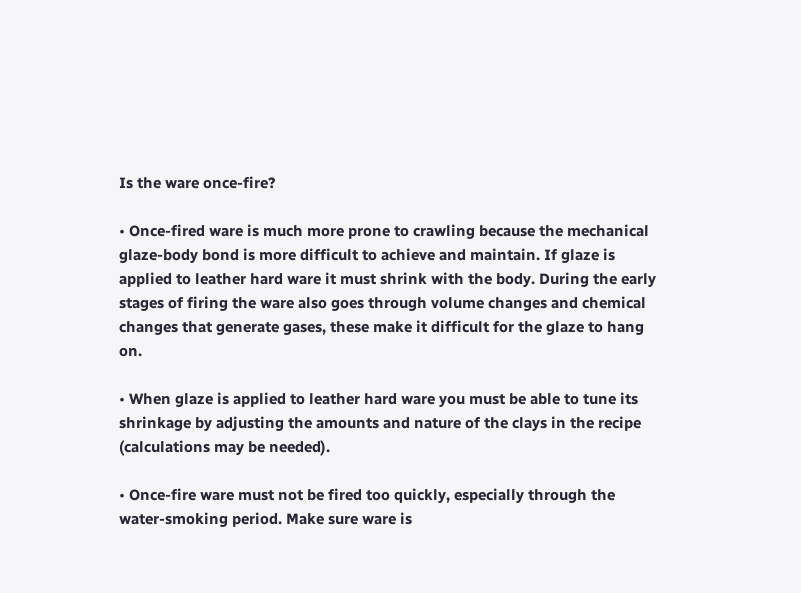Is the ware once-fire?

• Once-fired ware is much more prone to crawling because the mechanical glaze-body bond is more difficult to achieve and maintain. If glaze is applied to leather hard ware it must shrink with the body. During the early stages of firing the ware also goes through volume changes and chemical changes that generate gases, these make it difficult for the glaze to hang on.

• When glaze is applied to leather hard ware you must be able to tune its shrinkage by adjusting the amounts and nature of the clays in the recipe (calculations may be needed).

• Once-fire ware must not be fired too quickly, especially through the water-smoking period. Make sure ware is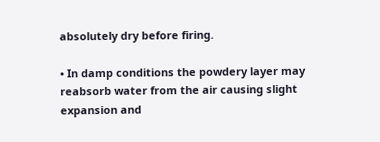absolutely dry before firing.

• In damp conditions the powdery layer may reabsorb water from the air causing slight expansion and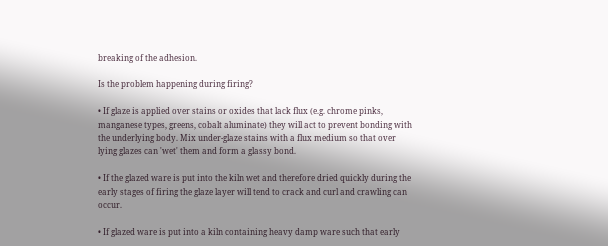breaking of the adhesion.

Is the problem happening during firing?

• If glaze is applied over stains or oxides that lack flux (e.g. chrome pinks, manganese types, greens, cobalt aluminate) they will act to prevent bonding with the underlying body. Mix under-glaze stains with a flux medium so that over lying glazes can 'wet' them and form a glassy bond.

• If the glazed ware is put into the kiln wet and therefore dried quickly during the early stages of firing the glaze layer will tend to crack and curl and crawling can occur.

• If glazed ware is put into a kiln containing heavy damp ware such that early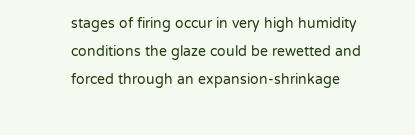stages of firing occur in very high humidity conditions the glaze could be rewetted and forced through an expansion-shrinkage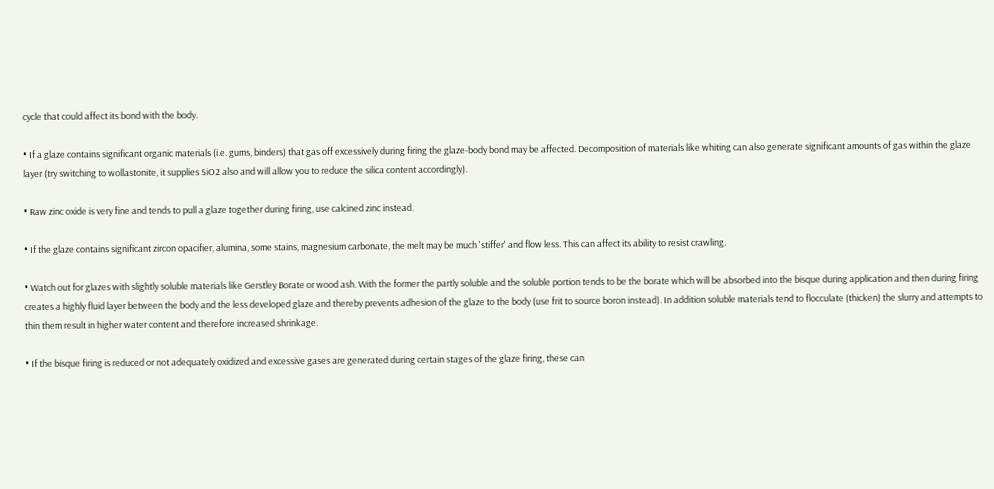cycle that could affect its bond with the body.

• If a glaze contains significant organic materials (i.e. gums, binders) that gas off excessively during firing the glaze-body bond may be affected. Decomposition of materials like whiting can also generate significant amounts of gas within the glaze layer (try switching to wollastonite, it supplies SiO2 also and will allow you to reduce the silica content accordingly).

• Raw zinc oxide is very fine and tends to pull a glaze together during firing, use calcined zinc instead.

• If the glaze contains significant zircon opacifier, alumina, some stains, magnesium carbonate, the melt may be much 'stiffer' and flow less. This can affect its ability to resist crawling.

• Watch out for glazes with slightly soluble materials like Gerstley Borate or wood ash. With the former the partly soluble and the soluble portion tends to be the borate which will be absorbed into the bisque during application and then during firing creates a highly fluid layer between the body and the less developed glaze and thereby prevents adhesion of the glaze to the body (use frit to source boron instead). In addition soluble materials tend to flocculate (thicken) the slurry and attempts to thin them result in higher water content and therefore increased shrinkage.

• If the bisque firing is reduced or not adequately oxidized and excessive gases are generated during certain stages of the glaze firing, these can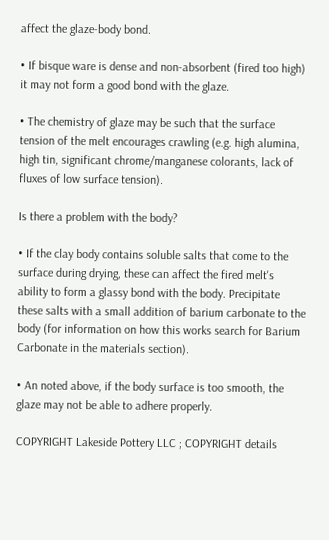affect the glaze-body bond.

• If bisque ware is dense and non-absorbent (fired too high) it may not form a good bond with the glaze.

• The chemistry of glaze may be such that the surface tension of the melt encourages crawling (e.g. high alumina, high tin, significant chrome/manganese colorants, lack of fluxes of low surface tension).

Is there a problem with the body?

• If the clay body contains soluble salts that come to the surface during drying, these can affect the fired melt's ability to form a glassy bond with the body. Precipitate these salts with a small addition of barium carbonate to the body (for information on how this works search for Barium Carbonate in the materials section).

• An noted above, if the body surface is too smooth, the glaze may not be able to adhere properly.

COPYRIGHT Lakeside Pottery LLC ; COPYRIGHT details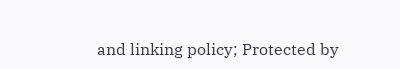and linking policy; Protected by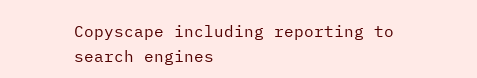Copyscape including reporting to search engines